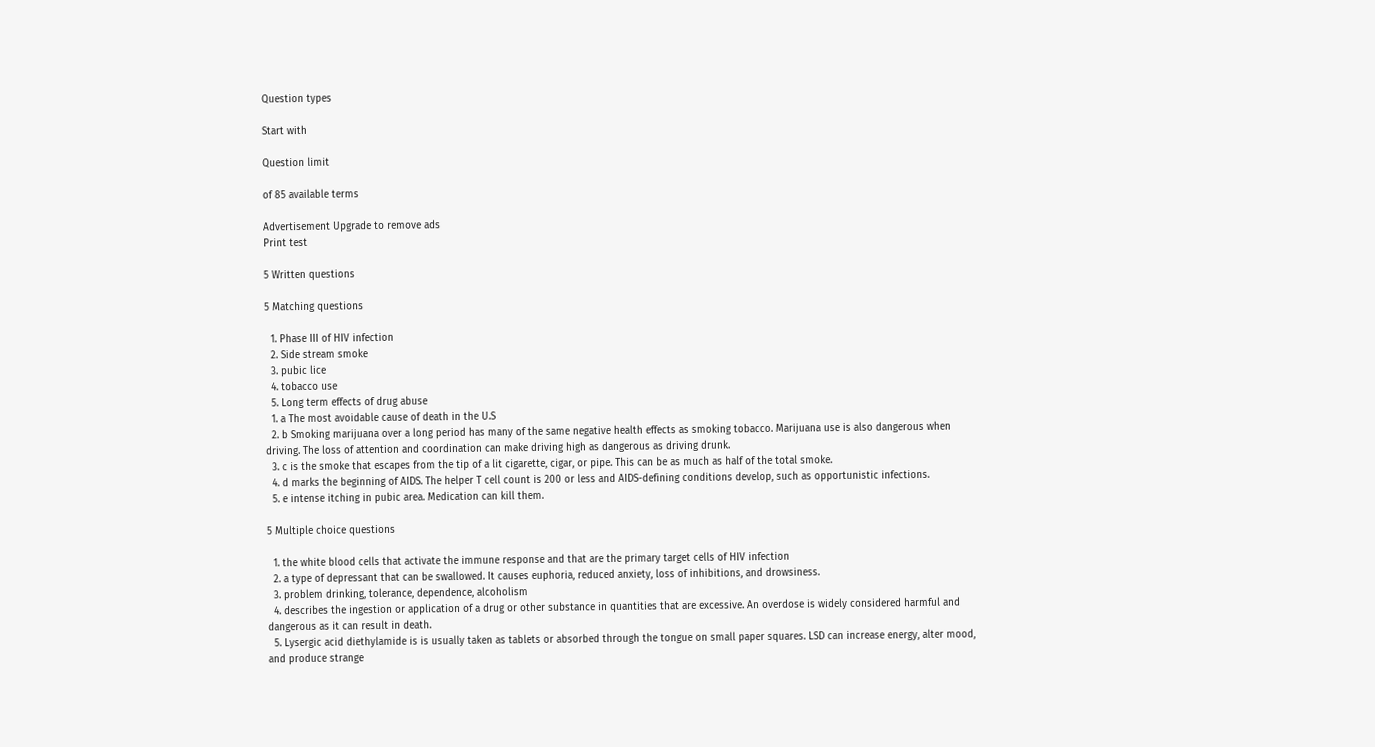Question types

Start with

Question limit

of 85 available terms

Advertisement Upgrade to remove ads
Print test

5 Written questions

5 Matching questions

  1. Phase III of HIV infection
  2. Side stream smoke
  3. pubic lice
  4. tobacco use
  5. Long term effects of drug abuse
  1. a The most avoidable cause of death in the U.S
  2. b Smoking marijuana over a long period has many of the same negative health effects as smoking tobacco. Marijuana use is also dangerous when driving. The loss of attention and coordination can make driving high as dangerous as driving drunk.
  3. c is the smoke that escapes from the tip of a lit cigarette, cigar, or pipe. This can be as much as half of the total smoke.
  4. d marks the beginning of AIDS. The helper T cell count is 200 or less and AIDS-defining conditions develop, such as opportunistic infections.
  5. e intense itching in pubic area. Medication can kill them.

5 Multiple choice questions

  1. the white blood cells that activate the immune response and that are the primary target cells of HIV infection
  2. a type of depressant that can be swallowed. It causes euphoria, reduced anxiety, loss of inhibitions, and drowsiness.
  3. problem drinking, tolerance, dependence, alcoholism
  4. describes the ingestion or application of a drug or other substance in quantities that are excessive. An overdose is widely considered harmful and dangerous as it can result in death.
  5. Lysergic acid diethylamide is is usually taken as tablets or absorbed through the tongue on small paper squares. LSD can increase energy, alter mood, and produce strange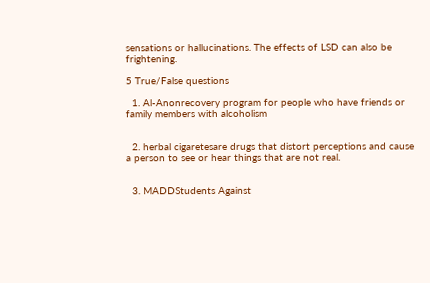sensations or hallucinations. The effects of LSD can also be frightening.

5 True/False questions

  1. Al-Anonrecovery program for people who have friends or family members with alcoholism


  2. herbal cigaretesare drugs that distort perceptions and cause a person to see or hear things that are not real.


  3. MADDStudents Against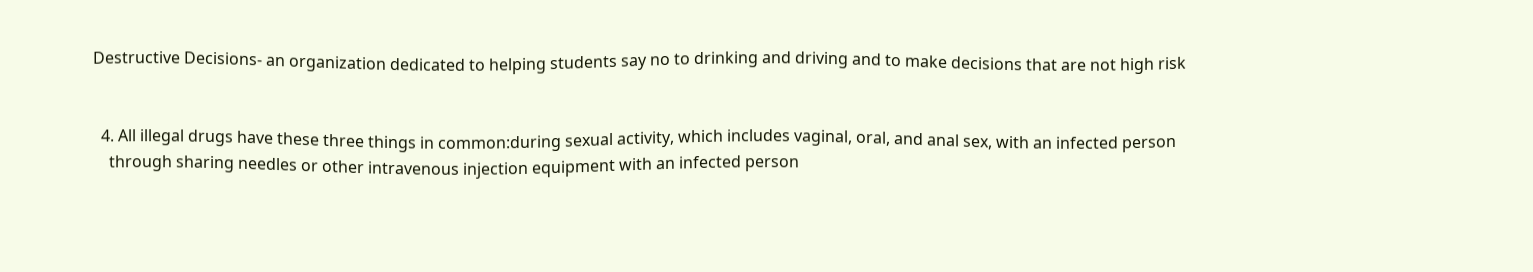Destructive Decisions- an organization dedicated to helping students say no to drinking and driving and to make decisions that are not high risk


  4. All illegal drugs have these three things in common:during sexual activity, which includes vaginal, oral, and anal sex, with an infected person
    through sharing needles or other intravenous injection equipment with an infected person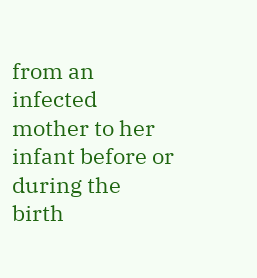from an infected mother to her infant before or during the birth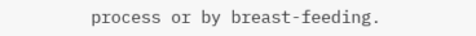process or by breast-feeding.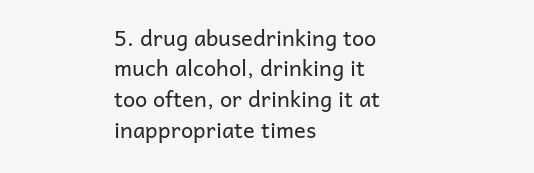5. drug abusedrinking too much alcohol, drinking it too often, or drinking it at inappropriate times